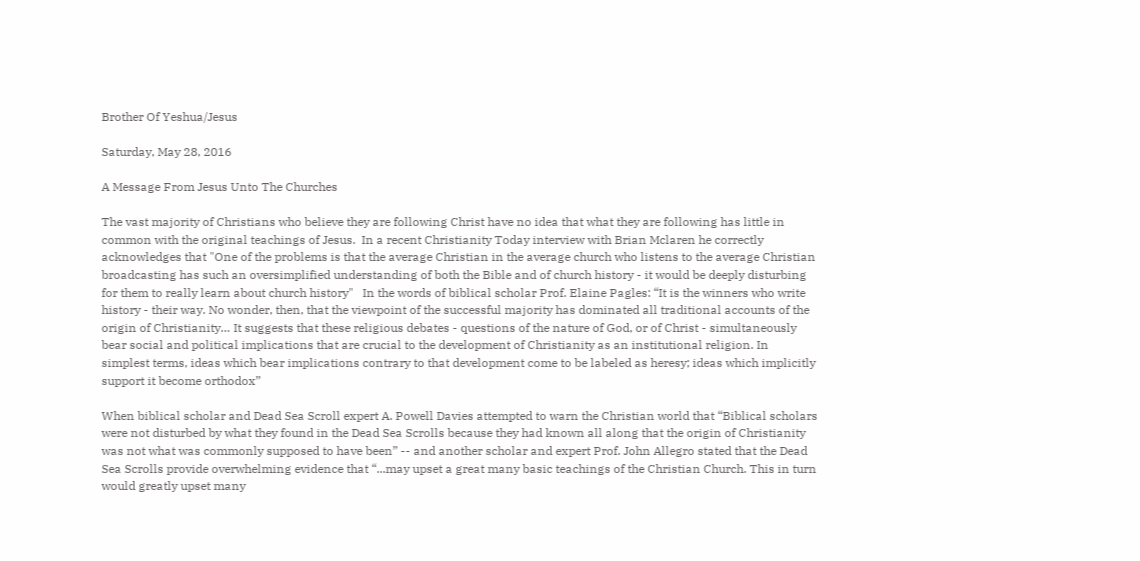Brother Of Yeshua/Jesus

Saturday, May 28, 2016

A Message From Jesus Unto The Churches

The vast majority of Christians who believe they are following Christ have no idea that what they are following has little in common with the original teachings of Jesus.  In a recent Christianity Today interview with Brian Mclaren he correctly acknowledges that "One of the problems is that the average Christian in the average church who listens to the average Christian broadcasting has such an oversimplified understanding of both the Bible and of church history - it would be deeply disturbing for them to really learn about church history"   In the words of biblical scholar Prof. Elaine Pagles: “It is the winners who write history - their way. No wonder, then, that the viewpoint of the successful majority has dominated all traditional accounts of the origin of Christianity… It suggests that these religious debates - questions of the nature of God, or of Christ - simultaneously bear social and political implications that are crucial to the development of Christianity as an institutional religion. In simplest terms, ideas which bear implications contrary to that development come to be labeled as heresy; ideas which implicitly support it become orthodox”

When biblical scholar and Dead Sea Scroll expert A. Powell Davies attempted to warn the Christian world that “Biblical scholars were not disturbed by what they found in the Dead Sea Scrolls because they had known all along that the origin of Christianity was not what was commonly supposed to have been” -- and another scholar and expert Prof. John Allegro stated that the Dead Sea Scrolls provide overwhelming evidence that “...may upset a great many basic teachings of the Christian Church. This in turn would greatly upset many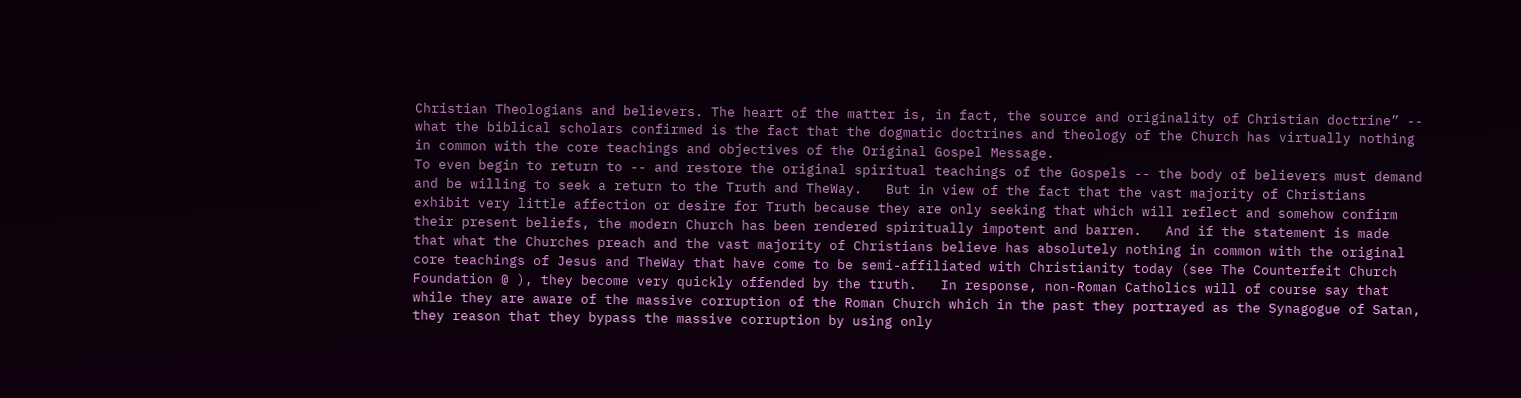Christian Theologians and believers. The heart of the matter is, in fact, the source and originality of Christian doctrine” -- what the biblical scholars confirmed is the fact that the dogmatic doctrines and theology of the Church has virtually nothing in common with the core teachings and objectives of the Original Gospel Message.
To even begin to return to -- and restore the original spiritual teachings of the Gospels -- the body of believers must demand and be willing to seek a return to the Truth and TheWay.   But in view of the fact that the vast majority of Christians exhibit very little affection or desire for Truth because they are only seeking that which will reflect and somehow confirm their present beliefs, the modern Church has been rendered spiritually impotent and barren.   And if the statement is made that what the Churches preach and the vast majority of Christians believe has absolutely nothing in common with the original core teachings of Jesus and TheWay that have come to be semi-affiliated with Christianity today (see The Counterfeit Church Foundation @ ), they become very quickly offended by the truth.   In response, non-Roman Catholics will of course say that while they are aware of the massive corruption of the Roman Church which in the past they portrayed as the Synagogue of Satan, they reason that they bypass the massive corruption by using only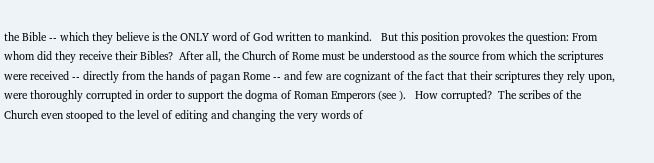the Bible -- which they believe is the ONLY word of God written to mankind.   But this position provokes the question: From whom did they receive their Bibles?  After all, the Church of Rome must be understood as the source from which the scriptures were received -- directly from the hands of pagan Rome -- and few are cognizant of the fact that their scriptures they rely upon, were thoroughly corrupted in order to support the dogma of Roman Emperors (see ).   How corrupted?  The scribes of the Church even stooped to the level of editing and changing the very words of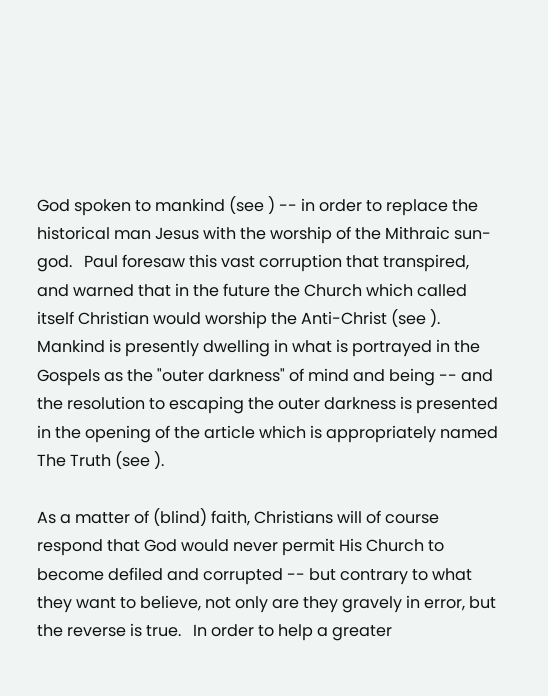God spoken to mankind (see ) -- in order to replace the historical man Jesus with the worship of the Mithraic sun-god.   Paul foresaw this vast corruption that transpired, and warned that in the future the Church which called itself Christian would worship the Anti-Christ (see ).  Mankind is presently dwelling in what is portrayed in the Gospels as the "outer darkness" of mind and being -- and the resolution to escaping the outer darkness is presented in the opening of the article which is appropriately named The Truth (see ).

As a matter of (blind) faith, Christians will of course respond that God would never permit His Church to become defiled and corrupted -- but contrary to what they want to believe, not only are they gravely in error, but the reverse is true.   In order to help a greater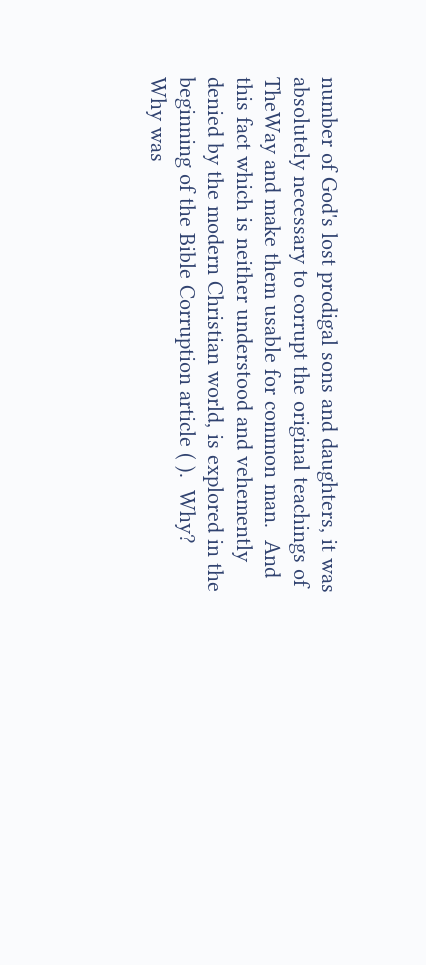number of God's lost prodigal sons and daughters, it was absolutely necessary to corrupt the original teachings of TheWay and make them usable for common man.  And this fact which is neither understood and vehemently denied by the modern Christian world, is explored in the beginning of the Bible Corruption article ( ).  Why?  Why was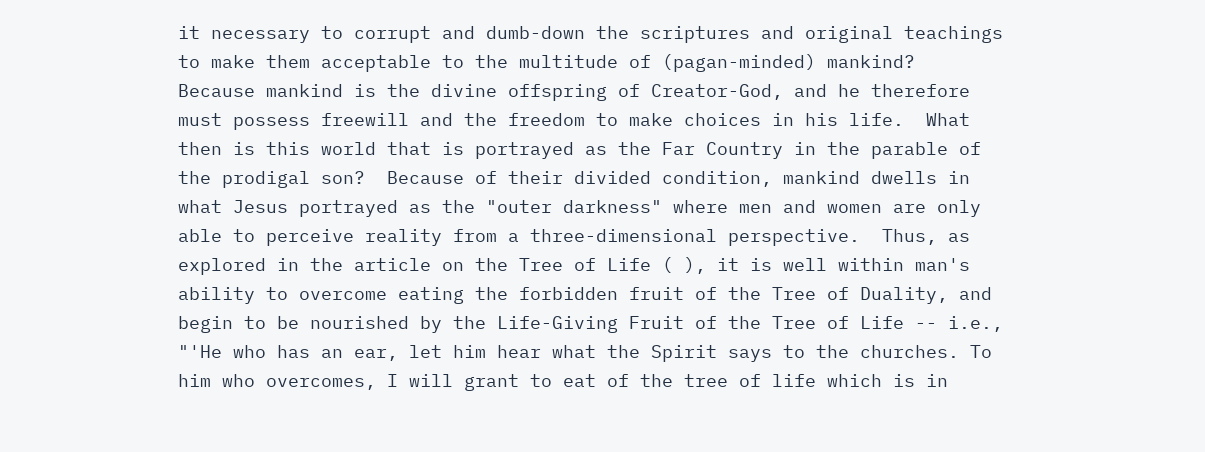it necessary to corrupt and dumb-down the scriptures and original teachings to make them acceptable to the multitude of (pagan-minded) mankind?   Because mankind is the divine offspring of Creator-God, and he therefore must possess freewill and the freedom to make choices in his life.  What then is this world that is portrayed as the Far Country in the parable of the prodigal son?  Because of their divided condition, mankind dwells in what Jesus portrayed as the "outer darkness" where men and women are only able to perceive reality from a three-dimensional perspective.  Thus, as explored in the article on the Tree of Life ( ), it is well within man's ability to overcome eating the forbidden fruit of the Tree of Duality, and begin to be nourished by the Life-Giving Fruit of the Tree of Life -- i.e., "'He who has an ear, let him hear what the Spirit says to the churches. To him who overcomes, I will grant to eat of the tree of life which is in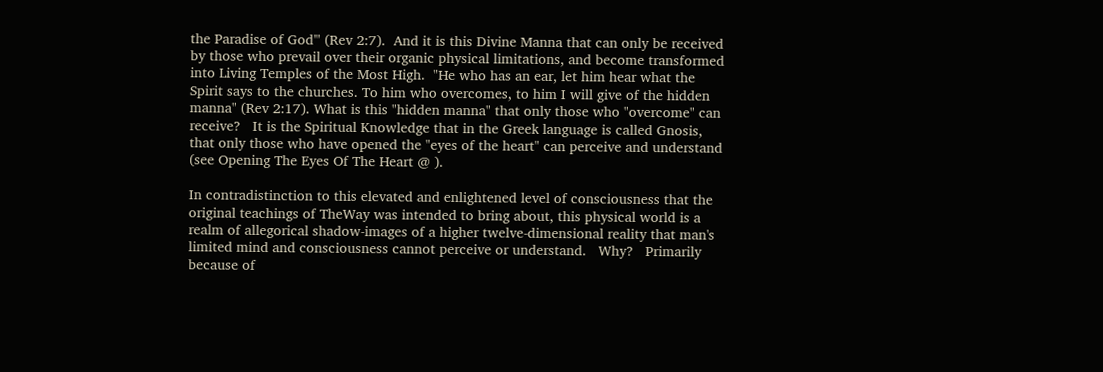the Paradise of God'" (Rev 2:7).  And it is this Divine Manna that can only be received by those who prevail over their organic physical limitations, and become transformed into Living Temples of the Most High.  "He who has an ear, let him hear what the Spirit says to the churches. To him who overcomes, to him I will give of the hidden manna" (Rev 2:17). What is this "hidden manna" that only those who "overcome" can receive?   It is the Spiritual Knowledge that in the Greek language is called Gnosis, that only those who have opened the "eyes of the heart" can perceive and understand (see Opening The Eyes Of The Heart @ ).

In contradistinction to this elevated and enlightened level of consciousness that the original teachings of TheWay was intended to bring about, this physical world is a realm of allegorical shadow-images of a higher twelve-dimensional reality that man's limited mind and consciousness cannot perceive or understand.   Why?   Primarily because of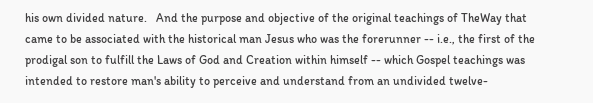his own divided nature.   And the purpose and objective of the original teachings of TheWay that came to be associated with the historical man Jesus who was the forerunner -- i.e., the first of the prodigal son to fulfill the Laws of God and Creation within himself -- which Gospel teachings was intended to restore man's ability to perceive and understand from an undivided twelve-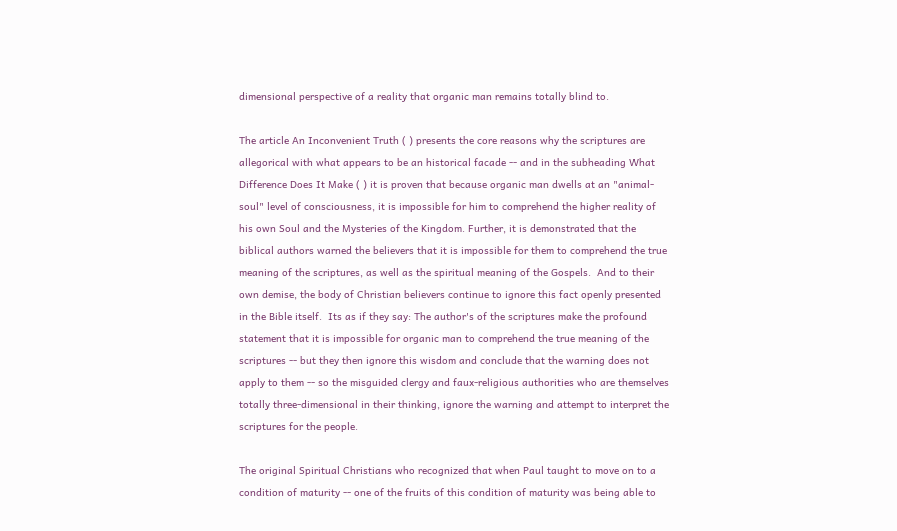dimensional perspective of a reality that organic man remains totally blind to.

The article An Inconvenient Truth ( ) presents the core reasons why the scriptures are allegorical with what appears to be an historical facade -- and in the subheading What Difference Does It Make ( ) it is proven that because organic man dwells at an "animal-soul" level of consciousness, it is impossible for him to comprehend the higher reality of his own Soul and the Mysteries of the Kingdom. Further, it is demonstrated that the biblical authors warned the believers that it is impossible for them to comprehend the true meaning of the scriptures, as well as the spiritual meaning of the Gospels.  And to their own demise, the body of Christian believers continue to ignore this fact openly presented in the Bible itself.  Its as if they say: The author's of the scriptures make the profound statement that it is impossible for organic man to comprehend the true meaning of the scriptures -- but they then ignore this wisdom and conclude that the warning does not apply to them -- so the misguided clergy and faux-religious authorities who are themselves totally three-dimensional in their thinking, ignore the warning and attempt to interpret the scriptures for the people.

The original Spiritual Christians who recognized that when Paul taught to move on to a condition of maturity -- one of the fruits of this condition of maturity was being able to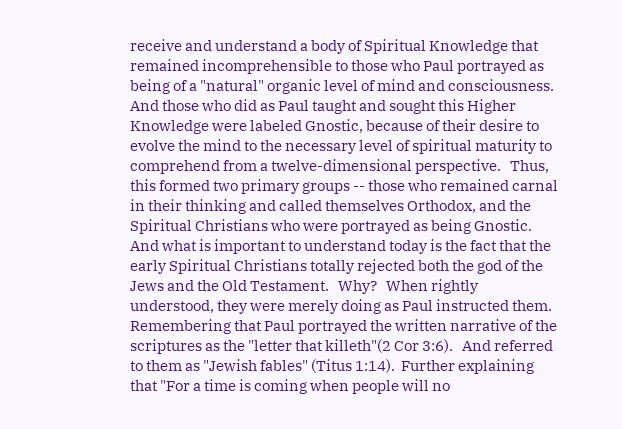receive and understand a body of Spiritual Knowledge that remained incomprehensible to those who Paul portrayed as being of a "natural" organic level of mind and consciousness.  And those who did as Paul taught and sought this Higher Knowledge were labeled Gnostic, because of their desire to evolve the mind to the necessary level of spiritual maturity to comprehend from a twelve-dimensional perspective.   Thus, this formed two primary groups -- those who remained carnal in their thinking and called themselves Orthodox, and the Spiritual Christians who were portrayed as being Gnostic.  And what is important to understand today is the fact that the early Spiritual Christians totally rejected both the god of the Jews and the Old Testament.   Why?   When rightly understood, they were merely doing as Paul instructed them.   Remembering that Paul portrayed the written narrative of the scriptures as the "letter that killeth"(2 Cor 3:6).   And referred to them as "Jewish fables" (Titus 1:14).  Further explaining that "For a time is coming when people will no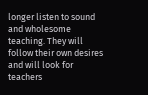longer listen to sound and wholesome teaching. They will follow their own desires and will look for teachers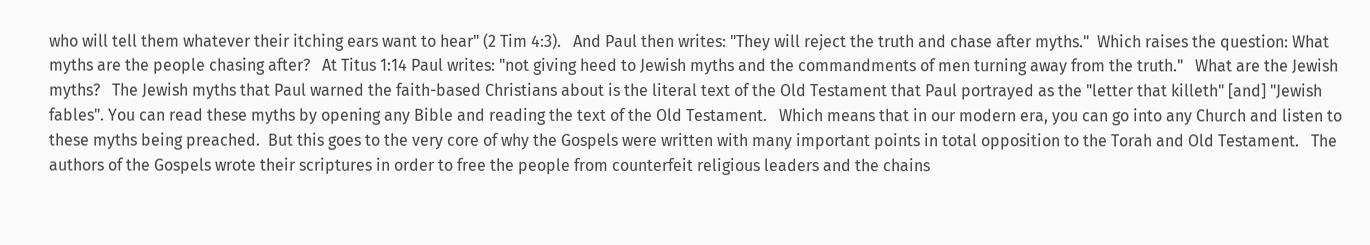who will tell them whatever their itching ears want to hear" (2 Tim 4:3).   And Paul then writes: "They will reject the truth and chase after myths."  Which raises the question: What myths are the people chasing after?   At Titus 1:14 Paul writes: "not giving heed to Jewish myths and the commandments of men turning away from the truth."   What are the Jewish myths?   The Jewish myths that Paul warned the faith-based Christians about is the literal text of the Old Testament that Paul portrayed as the "letter that killeth" [and] "Jewish fables". You can read these myths by opening any Bible and reading the text of the Old Testament.   Which means that in our modern era, you can go into any Church and listen to these myths being preached.  But this goes to the very core of why the Gospels were written with many important points in total opposition to the Torah and Old Testament.   The authors of the Gospels wrote their scriptures in order to free the people from counterfeit religious leaders and the chains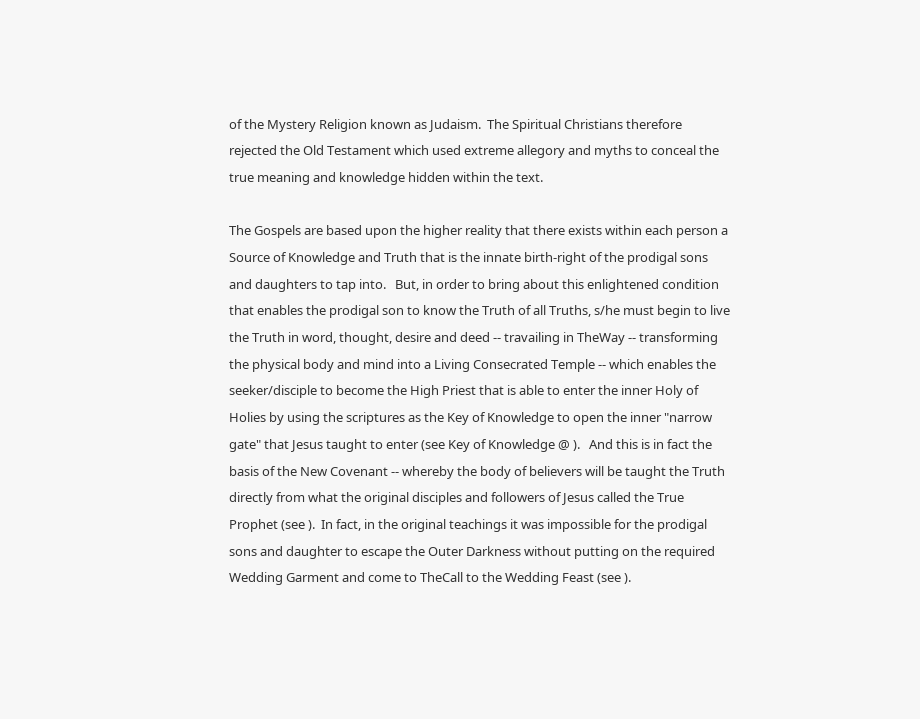of the Mystery Religion known as Judaism.  The Spiritual Christians therefore rejected the Old Testament which used extreme allegory and myths to conceal the true meaning and knowledge hidden within the text.

The Gospels are based upon the higher reality that there exists within each person a Source of Knowledge and Truth that is the innate birth-right of the prodigal sons and daughters to tap into.   But, in order to bring about this enlightened condition that enables the prodigal son to know the Truth of all Truths, s/he must begin to live the Truth in word, thought, desire and deed -- travailing in TheWay -- transforming the physical body and mind into a Living Consecrated Temple -- which enables the seeker/disciple to become the High Priest that is able to enter the inner Holy of Holies by using the scriptures as the Key of Knowledge to open the inner "narrow gate" that Jesus taught to enter (see Key of Knowledge @ ).   And this is in fact the basis of the New Covenant -- whereby the body of believers will be taught the Truth directly from what the original disciples and followers of Jesus called the True Prophet (see ).  In fact, in the original teachings it was impossible for the prodigal sons and daughter to escape the Outer Darkness without putting on the required Wedding Garment and come to TheCall to the Wedding Feast (see ).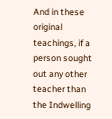And in these original teachings, if a person sought out any other teacher than the Indwelling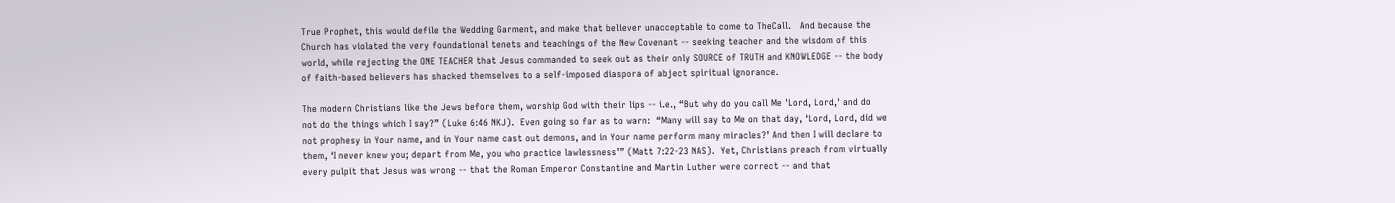True Prophet, this would defile the Wedding Garment, and make that believer unacceptable to come to TheCall.   And because the Church has violated the very foundational tenets and teachings of the New Covenant -- seeking teacher and the wisdom of this world, while rejecting the ONE TEACHER that Jesus commanded to seek out as their only SOURCE of TRUTH and KNOWLEDGE -- the body of faith-based believers has shacked themselves to a self-imposed diaspora of abject spiritual ignorance.

The modern Christians like the Jews before them, worship God with their lips -- i.e., “But why do you call Me 'Lord, Lord,' and do not do the things which I say?” (Luke 6:46 NKJ).  Even going so far as to warn:  “Many will say to Me on that day, ‘Lord, Lord, did we not prophesy in Your name, and in Your name cast out demons, and in Your name perform many miracles?’ And then I will declare to them, ‘I never knew you; depart from Me, you who practice lawlessness’” (Matt 7:22-23 NAS).  Yet, Christians preach from virtually every pulpit that Jesus was wrong -- that the Roman Emperor Constantine and Martin Luther were correct -- and that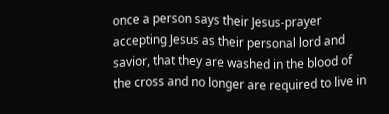once a person says their Jesus-prayer accepting Jesus as their personal lord and savior, that they are washed in the blood of the cross and no longer are required to live in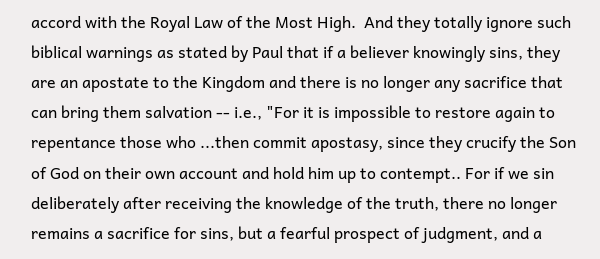accord with the Royal Law of the Most High.  And they totally ignore such biblical warnings as stated by Paul that if a believer knowingly sins, they are an apostate to the Kingdom and there is no longer any sacrifice that can bring them salvation -- i.e., "For it is impossible to restore again to repentance those who ...then commit apostasy, since they crucify the Son of God on their own account and hold him up to contempt.. For if we sin deliberately after receiving the knowledge of the truth, there no longer remains a sacrifice for sins, but a fearful prospect of judgment, and a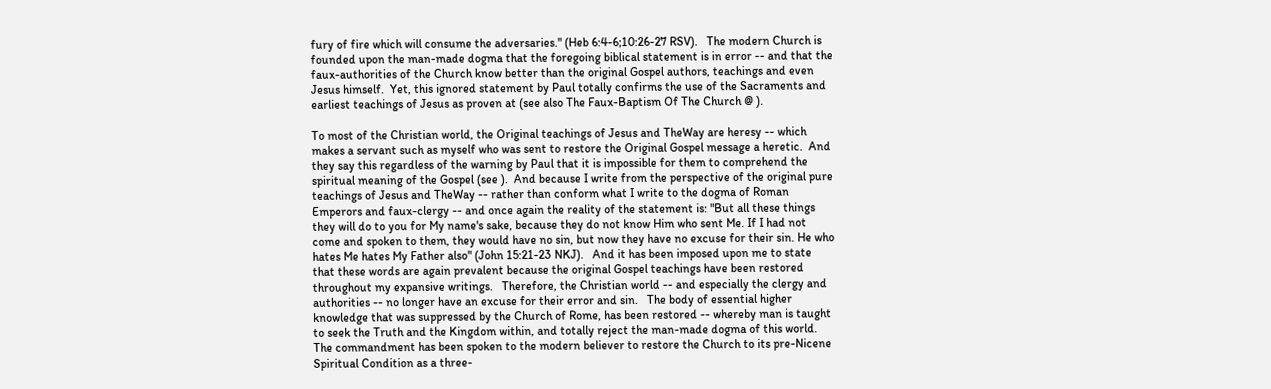fury of fire which will consume the adversaries." (Heb 6:4-6;10:26-27 RSV).   The modern Church is founded upon the man-made dogma that the foregoing biblical statement is in error -- and that the faux-authorities of the Church know better than the original Gospel authors, teachings and even Jesus himself.  Yet, this ignored statement by Paul totally confirms the use of the Sacraments and earliest teachings of Jesus as proven at (see also The Faux-Baptism Of The Church @ ).

To most of the Christian world, the Original teachings of Jesus and TheWay are heresy -- which makes a servant such as myself who was sent to restore the Original Gospel message a heretic.  And they say this regardless of the warning by Paul that it is impossible for them to comprehend the spiritual meaning of the Gospel (see ).  And because I write from the perspective of the original pure teachings of Jesus and TheWay -- rather than conform what I write to the dogma of Roman Emperors and faux-clergy -- and once again the reality of the statement is: "But all these things they will do to you for My name's sake, because they do not know Him who sent Me. If I had not come and spoken to them, they would have no sin, but now they have no excuse for their sin. He who hates Me hates My Father also" (John 15:21-23 NKJ).   And it has been imposed upon me to state that these words are again prevalent because the original Gospel teachings have been restored throughout my expansive writings.   Therefore, the Christian world -- and especially the clergy and authorities -- no longer have an excuse for their error and sin.   The body of essential higher knowledge that was suppressed by the Church of Rome, has been restored -- whereby man is taught to seek the Truth and the Kingdom within, and totally reject the man-made dogma of this world.  The commandment has been spoken to the modern believer to restore the Church to its pre-Nicene Spiritual Condition as a three-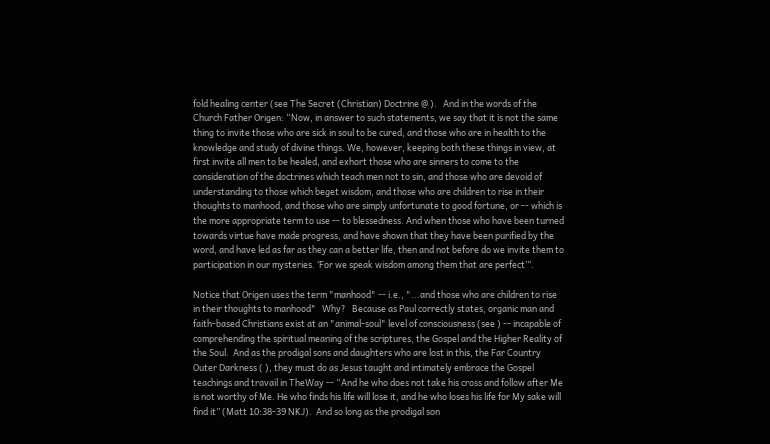fold healing center (see The Secret (Christian) Doctrine @ ).   And in the words of the Church Father Origen: “Now, in answer to such statements, we say that it is not the same thing to invite those who are sick in soul to be cured, and those who are in health to the knowledge and study of divine things. We, however, keeping both these things in view, at first invite all men to be healed, and exhort those who are sinners to come to the consideration of the doctrines which teach men not to sin, and those who are devoid of understanding to those which beget wisdom, and those who are children to rise in their thoughts to manhood, and those who are simply unfortunate to good fortune, or -- which is the more appropriate term to use -- to blessedness. And when those who have been turned towards virtue have made progress, and have shown that they have been purified by the word, and have led as far as they can a better life, then and not before do we invite them to participation in our mysteries. ‘For we speak wisdom among them that are perfect’”.

Notice that Origen uses the term "manhood" -- i.e., "...and those who are children to rise in their thoughts to manhood"   Why?   Because as Paul correctly states, organic man and faith-based Christians exist at an "animal-soul" level of consciousness (see ) -- incapable of comprehending the spiritual meaning of the scriptures, the Gospel and the Higher Reality of the Soul.  And as the prodigal sons and daughters who are lost in this, the Far Country Outer Darkness ( ), they must do as Jesus taught and intimately embrace the Gospel teachings and travail in TheWay -- “And he who does not take his cross and follow after Me is not worthy of Me. He who finds his life will lose it, and he who loses his life for My sake will find it” (Matt 10:38-39 NKJ).  And so long as the prodigal son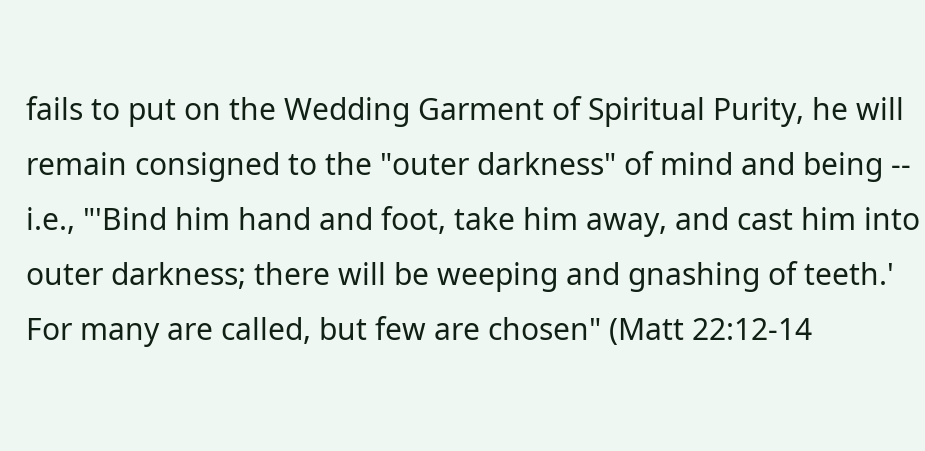fails to put on the Wedding Garment of Spiritual Purity, he will remain consigned to the "outer darkness" of mind and being -- i.e., "'Bind him hand and foot, take him away, and cast him into outer darkness; there will be weeping and gnashing of teeth.' For many are called, but few are chosen" (Matt 22:12-14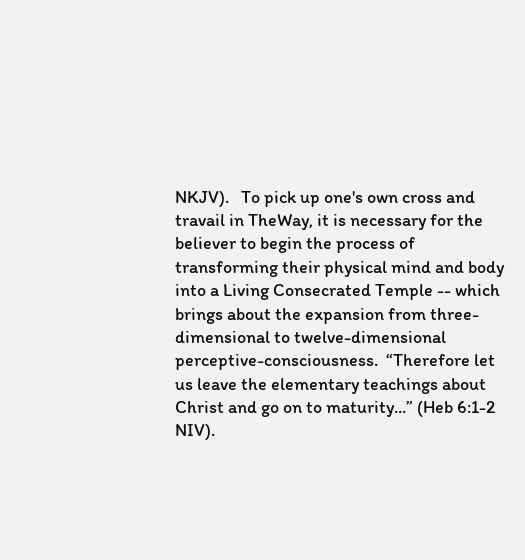NKJV).   To pick up one's own cross and travail in TheWay, it is necessary for the believer to begin the process of transforming their physical mind and body into a Living Consecrated Temple -- which brings about the expansion from three-dimensional to twelve-dimensional perceptive-consciousness.  “Therefore let us leave the elementary teachings about Christ and go on to maturity...” (Heb 6:1-2 NIV).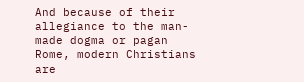And because of their allegiance to the man-made dogma or pagan Rome, modern Christians are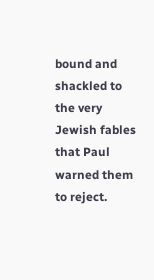bound and shackled to the very Jewish fables that Paul warned them to reject.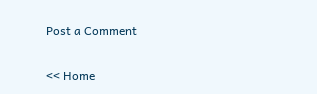Post a Comment

<< Home